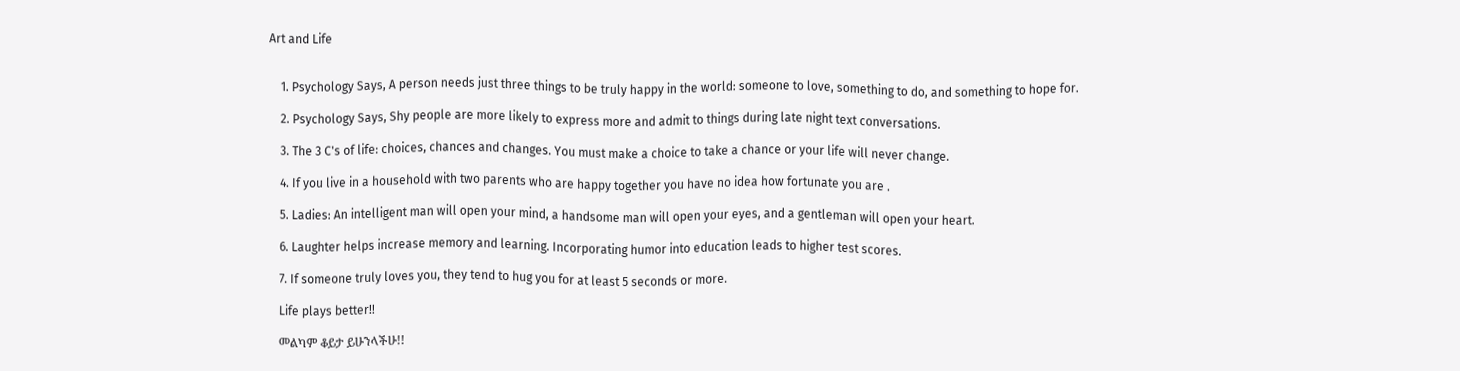Art and Life


    1. Psychology Says, A person needs just three things to be truly happy in the world: someone to love, something to do, and something to hope for.

    2. Psychology Says, Shy people are more likely to express more and admit to things during late night text conversations.

    3. The 3 C's of life: choices, chances and changes. You must make a choice to take a chance or your life will never change.

    4. If you live in a household with two parents who are happy together you have no idea how fortunate you are .

    5. Ladies: An intelligent man will open your mind, a handsome man will open your eyes, and a gentleman will open your heart.

    6. Laughter helps increase memory and learning. Incorporating humor into education leads to higher test scores.

    7. If someone truly loves you, they tend to hug you for at least 5 seconds or more.

    Life plays better!!

    መልካም ቆይታ ይሁንላችሁ!!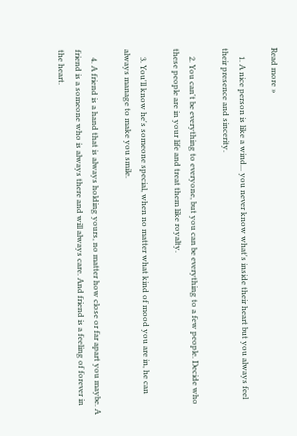Read more »

    1. A nice person is like a wind... you never know what's inside their heart but you always feel their presence and sincerity.

    2. You can't be everything to everyone, but you can be everything to a few people. Decide who these people are in your life and treat them like royalty.

    3. You'll know he's someone special, when no matter what kind of mood you are in, he can always manage to make you smile.

    4. A friend is a hand that is always holding yours, no matter how close or far apart you maybe. A friend is a someone who is always there and will always care. And friend is a feeling of forever in the heart.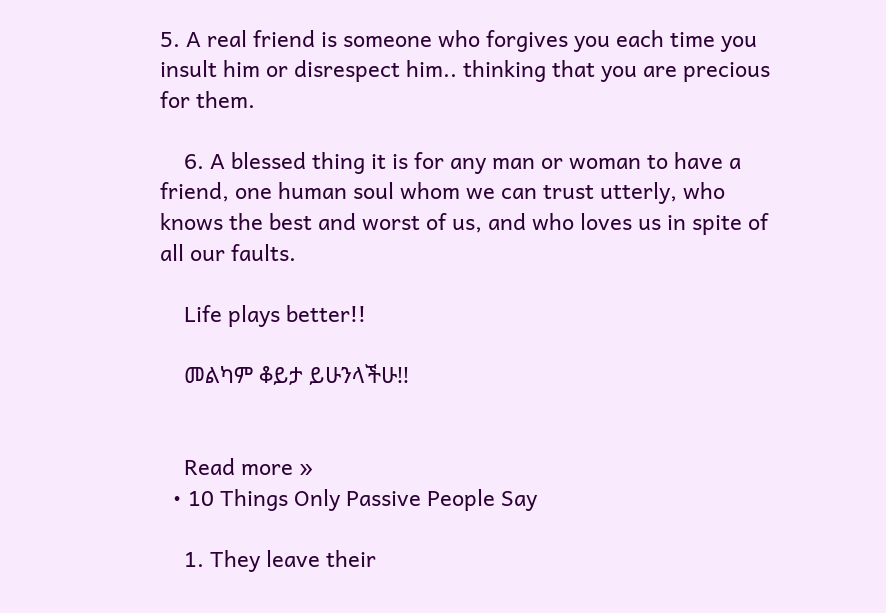5. A real friend is someone who forgives you each time you insult him or disrespect him.. thinking that you are precious for them.

    6. A blessed thing it is for any man or woman to have a friend, one human soul whom we can trust utterly, who knows the best and worst of us, and who loves us in spite of all our faults.

    Life plays better!!

    መልካም ቆይታ ይሁንላችሁ!!


    Read more »
  • 10 Things Only Passive People Say

    1. They leave their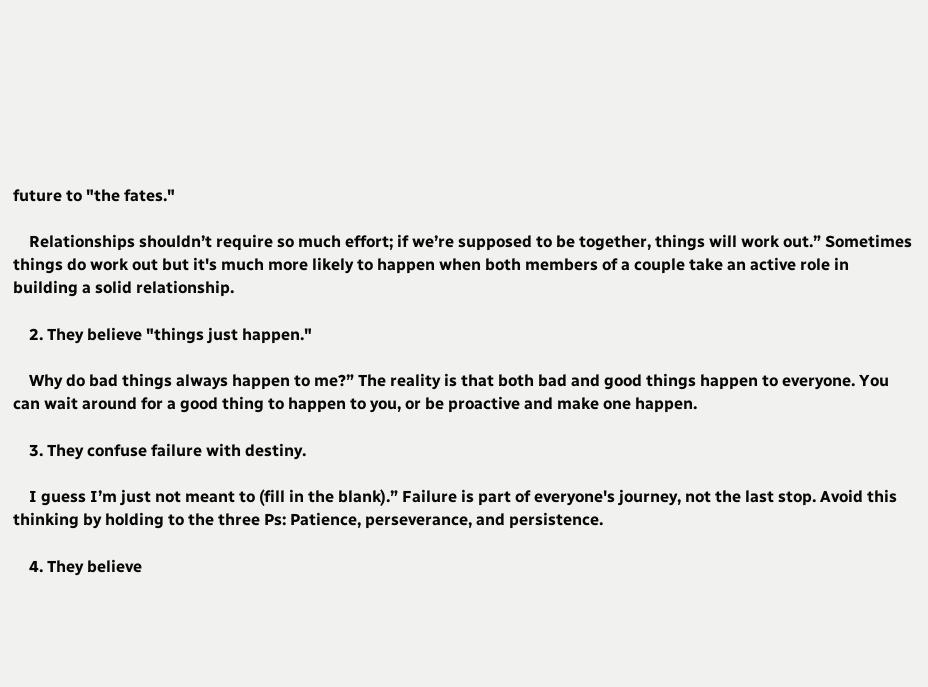future to "the fates."

    Relationships shouldn’t require so much effort; if we’re supposed to be together, things will work out.” Sometimes things do work out but it's much more likely to happen when both members of a couple take an active role in building a solid relationship.

    2. They believe "things just happen."

    Why do bad things always happen to me?” The reality is that both bad and good things happen to everyone. You can wait around for a good thing to happen to you, or be proactive and make one happen.

    3. They confuse failure with destiny.

    I guess I’m just not meant to (fill in the blank).” Failure is part of everyone's journey, not the last stop. Avoid this thinking by holding to the three Ps: Patience, perseverance, and persistence.

    4. They believe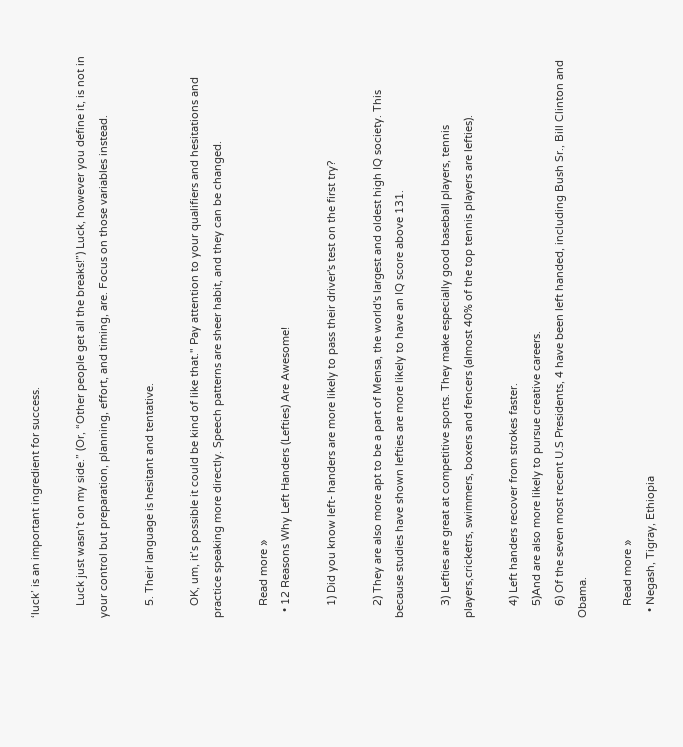‘luck’ is an important ingredient for success.

    Luck just wasn’t on my side.” (Or, “Other people get all the breaks!”) Luck, however you define it, is not in your control but preparation, planning, effort, and timing, are. Focus on those variables instead.

    5. Their language is hesitant and tentative.

    OK, um, it’s possible it could be kind of like that." Pay attention to your qualifiers and hesitations and practice speaking more directly. Speech patterns are sheer habit, and they can be changed.

    Read more »
  • 12 Reasons Why Left Handers (Lefties) Are Awesome!

    1) Did you know left- handers are more likely to pass their driver's test on the first try?

    2) They are also more apt to be a part of Mensa, the world's largest and oldest high IQ society. This because studies have shown lefties are more likely to have an IQ score above 131.

    3) Lefties are great at competitive sports. They make especially good baseball players, tennis players,cricketrs, swimmers, boxers and fencers (almost 40% of the top tennis players are lefties).

    4) Left handers recover from strokes faster.
    5)And are also more likely to pursue creative careers.
    6) Of the seven most recent U.S Presidents, 4 have been left handed, including Bush Sr., Bill Clinton and Obama.

    Read more »
  • Negash, Tigray, Ethiopia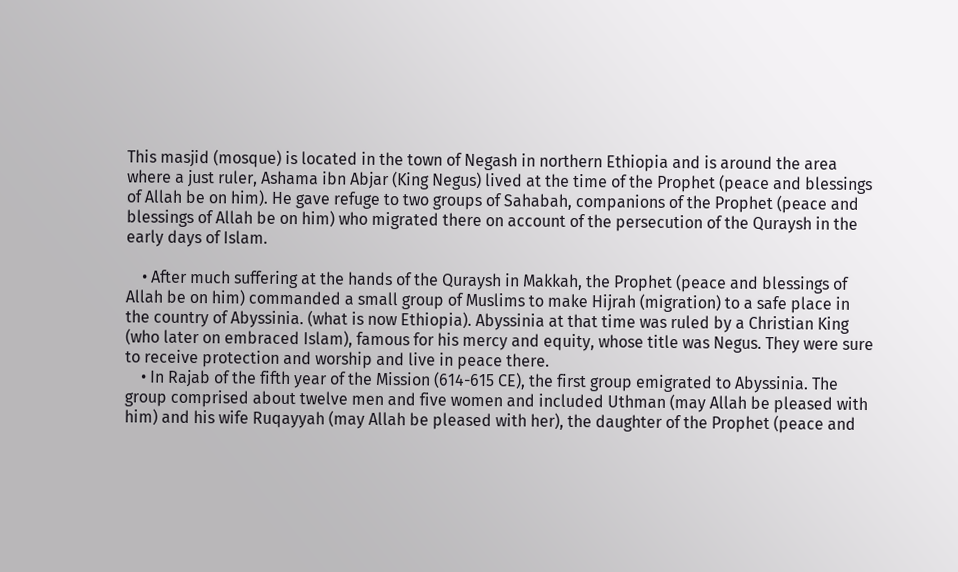This masjid (mosque) is located in the town of Negash in northern Ethiopia and is around the area where a just ruler, Ashama ibn Abjar (King Negus) lived at the time of the Prophet (peace and blessings of Allah be on him). He gave refuge to two groups of Sahabah, companions of the Prophet (peace and blessings of Allah be on him) who migrated there on account of the persecution of the Quraysh in the early days of Islam.

    • After much suffering at the hands of the Quraysh in Makkah, the Prophet (peace and blessings of Allah be on him) commanded a small group of Muslims to make Hijrah (migration) to a safe place in the country of Abyssinia. (what is now Ethiopia). Abyssinia at that time was ruled by a Christian King (who later on embraced Islam), famous for his mercy and equity, whose title was Negus. They were sure to receive protection and worship and live in peace there.
    • In Rajab of the fifth year of the Mission (614-615 CE), the first group emigrated to Abyssinia. The group comprised about twelve men and five women and included Uthman (may Allah be pleased with him) and his wife Ruqayyah (may Allah be pleased with her), the daughter of the Prophet (peace and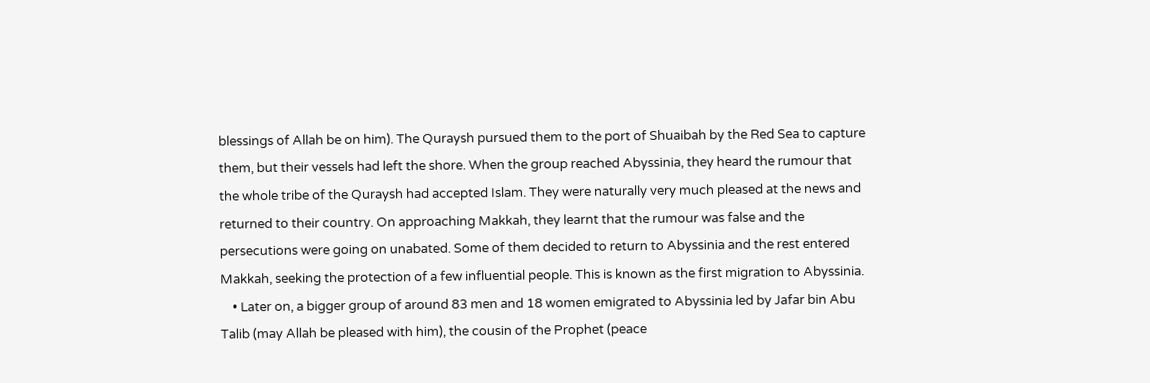blessings of Allah be on him). The Quraysh pursued them to the port of Shuaibah by the Red Sea to capture them, but their vessels had left the shore. When the group reached Abyssinia, they heard the rumour that the whole tribe of the Quraysh had accepted Islam. They were naturally very much pleased at the news and returned to their country. On approaching Makkah, they learnt that the rumour was false and the persecutions were going on unabated. Some of them decided to return to Abyssinia and the rest entered Makkah, seeking the protection of a few influential people. This is known as the first migration to Abyssinia.
    • Later on, a bigger group of around 83 men and 18 women emigrated to Abyssinia led by Jafar bin Abu Talib (may Allah be pleased with him), the cousin of the Prophet (peace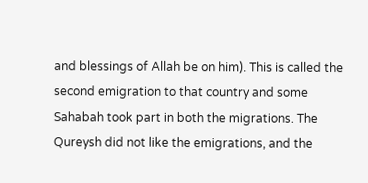and blessings of Allah be on him). This is called the second emigration to that country and some Sahabah took part in both the migrations. The Qureysh did not like the emigrations, and the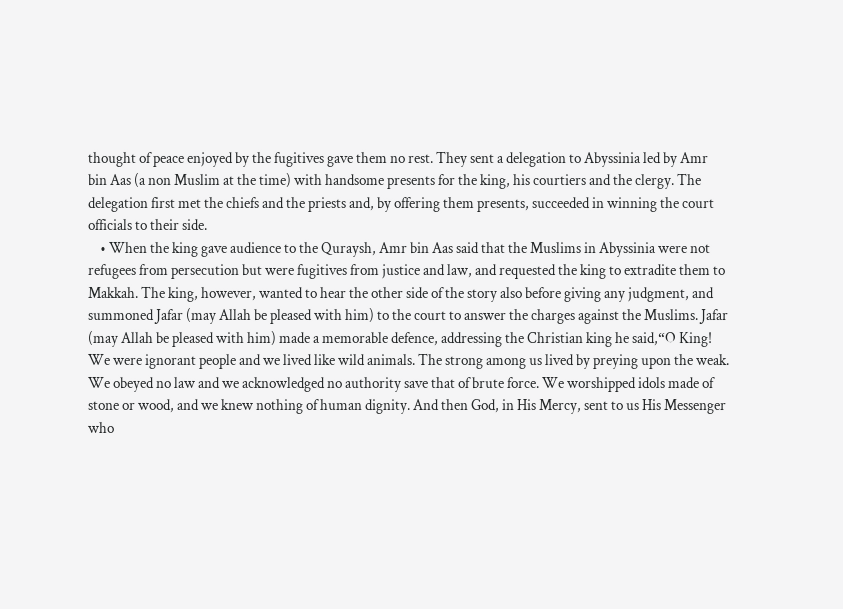thought of peace enjoyed by the fugitives gave them no rest. They sent a delegation to Abyssinia led by Amr bin Aas (a non Muslim at the time) with handsome presents for the king, his courtiers and the clergy. The delegation first met the chiefs and the priests and, by offering them presents, succeeded in winning the court officials to their side.
    • When the king gave audience to the Quraysh, Amr bin Aas said that the Muslims in Abyssinia were not refugees from persecution but were fugitives from justice and law, and requested the king to extradite them to Makkah. The king, however, wanted to hear the other side of the story also before giving any judgment, and summoned Jafar (may Allah be pleased with him) to the court to answer the charges against the Muslims. Jafar (may Allah be pleased with him) made a memorable defence, addressing the Christian king he said,“O King! We were ignorant people and we lived like wild animals. The strong among us lived by preying upon the weak. We obeyed no law and we acknowledged no authority save that of brute force. We worshipped idols made of stone or wood, and we knew nothing of human dignity. And then God, in His Mercy, sent to us His Messenger who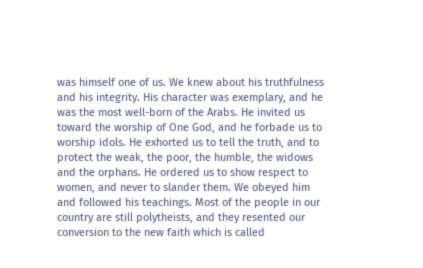was himself one of us. We knew about his truthfulness and his integrity. His character was exemplary, and he was the most well-born of the Arabs. He invited us toward the worship of One God, and he forbade us to worship idols. He exhorted us to tell the truth, and to protect the weak, the poor, the humble, the widows and the orphans. He ordered us to show respect to women, and never to slander them. We obeyed him and followed his teachings. Most of the people in our country are still polytheists, and they resented our conversion to the new faith which is called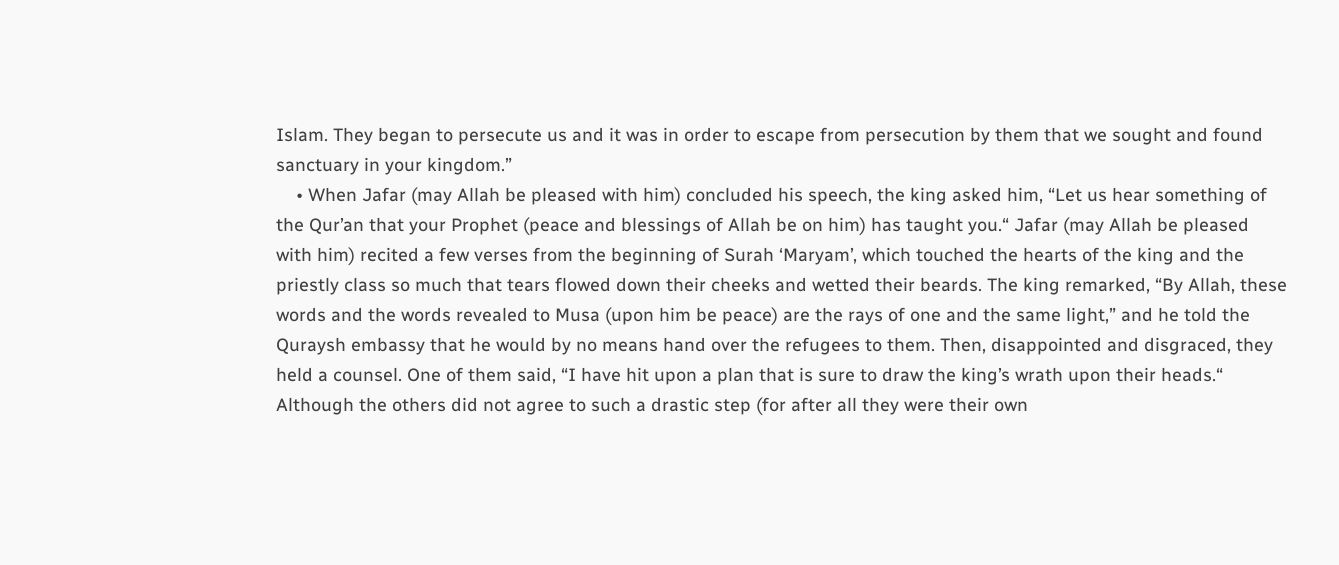Islam. They began to persecute us and it was in order to escape from persecution by them that we sought and found sanctuary in your kingdom.”
    • When Jafar (may Allah be pleased with him) concluded his speech, the king asked him, “Let us hear something of the Qur’an that your Prophet (peace and blessings of Allah be on him) has taught you.“ Jafar (may Allah be pleased with him) recited a few verses from the beginning of Surah ‘Maryam’, which touched the hearts of the king and the priestly class so much that tears flowed down their cheeks and wetted their beards. The king remarked, “By Allah, these words and the words revealed to Musa (upon him be peace) are the rays of one and the same light,” and he told the Quraysh embassy that he would by no means hand over the refugees to them. Then, disappointed and disgraced, they held a counsel. One of them said, “I have hit upon a plan that is sure to draw the king’s wrath upon their heads.“ Although the others did not agree to such a drastic step (for after all they were their own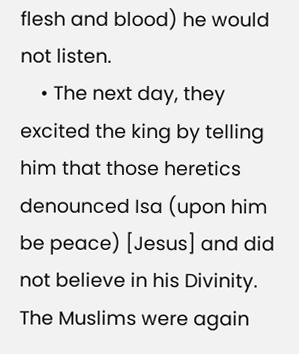flesh and blood) he would not listen.
    • The next day, they excited the king by telling him that those heretics denounced Isa (upon him be peace) [Jesus] and did not believe in his Divinity. The Muslims were again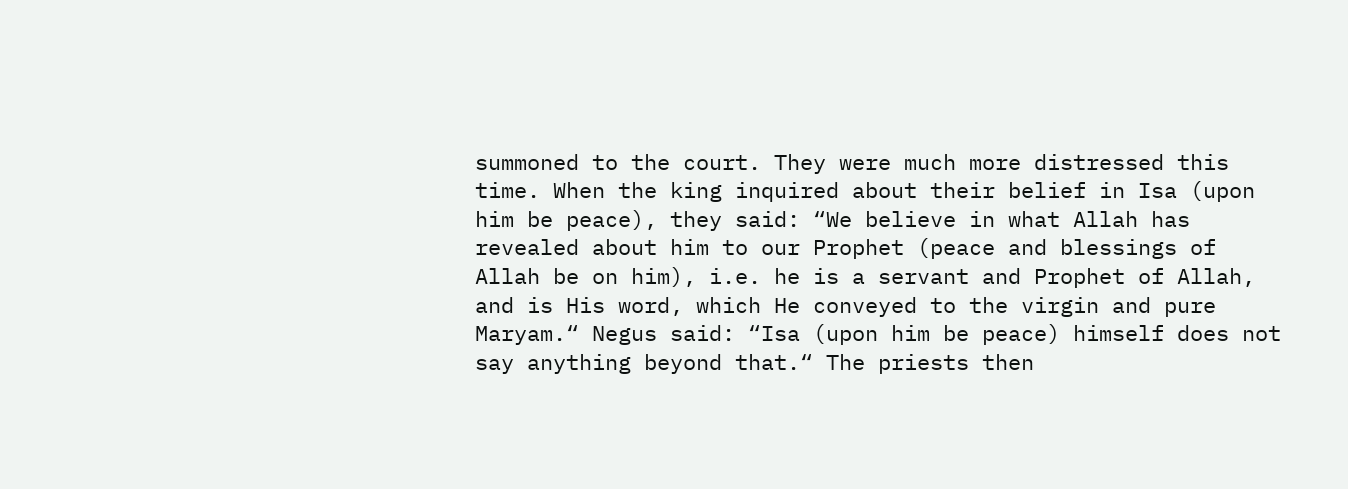summoned to the court. They were much more distressed this time. When the king inquired about their belief in Isa (upon him be peace), they said: “We believe in what Allah has revealed about him to our Prophet (peace and blessings of Allah be on him), i.e. he is a servant and Prophet of Allah, and is His word, which He conveyed to the virgin and pure Maryam.“ Negus said: “Isa (upon him be peace) himself does not say anything beyond that.“ The priests then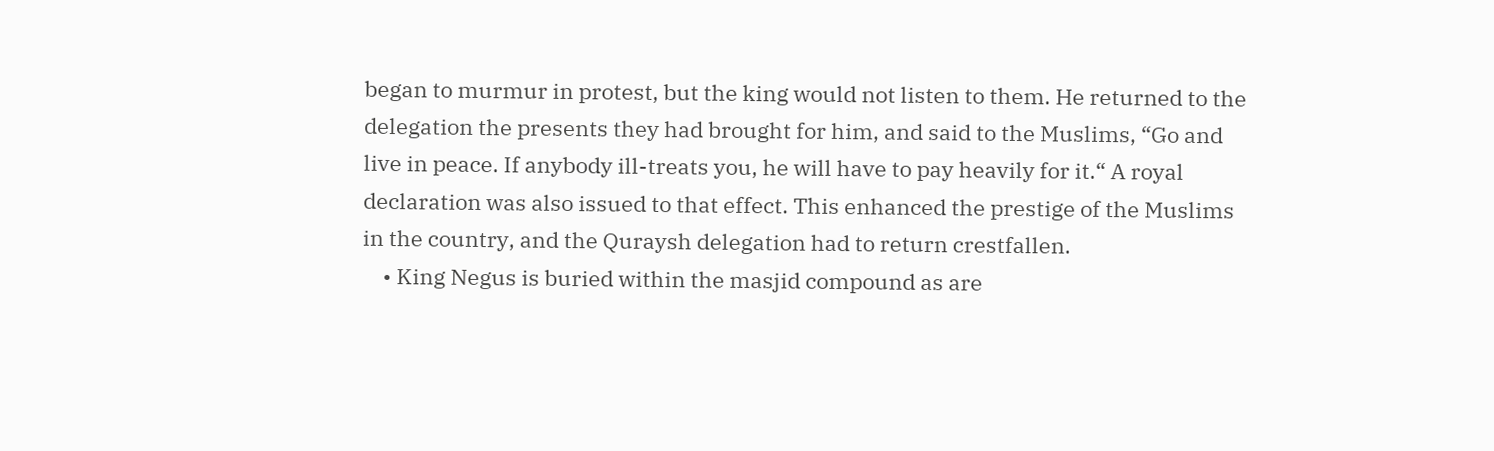began to murmur in protest, but the king would not listen to them. He returned to the delegation the presents they had brought for him, and said to the Muslims, “Go and live in peace. If anybody ill-treats you, he will have to pay heavily for it.“ A royal declaration was also issued to that effect. This enhanced the prestige of the Muslims in the country, and the Quraysh delegation had to return crestfallen.
    • King Negus is buried within the masjid compound as are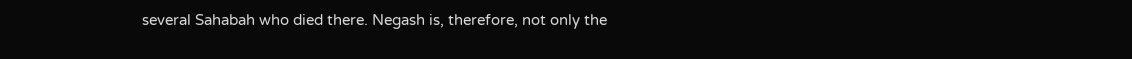several Sahabah who died there. Negash is, therefore, not only the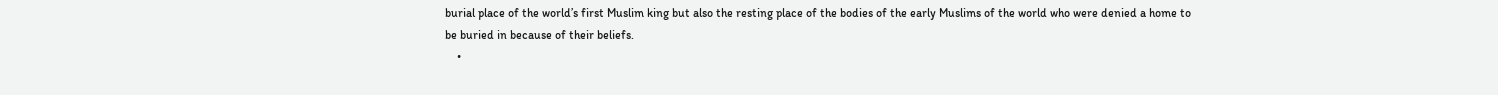burial place of the world’s first Muslim king but also the resting place of the bodies of the early Muslims of the world who were denied a home to be buried in because of their beliefs.
    •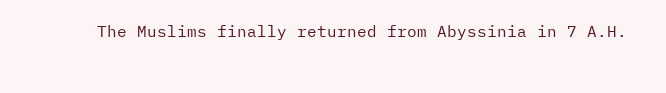The Muslims finally returned from Abyssinia in 7 A.H.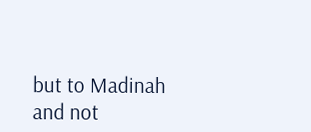but to Madinah and not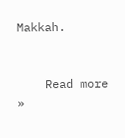Makkah.


    Read more »